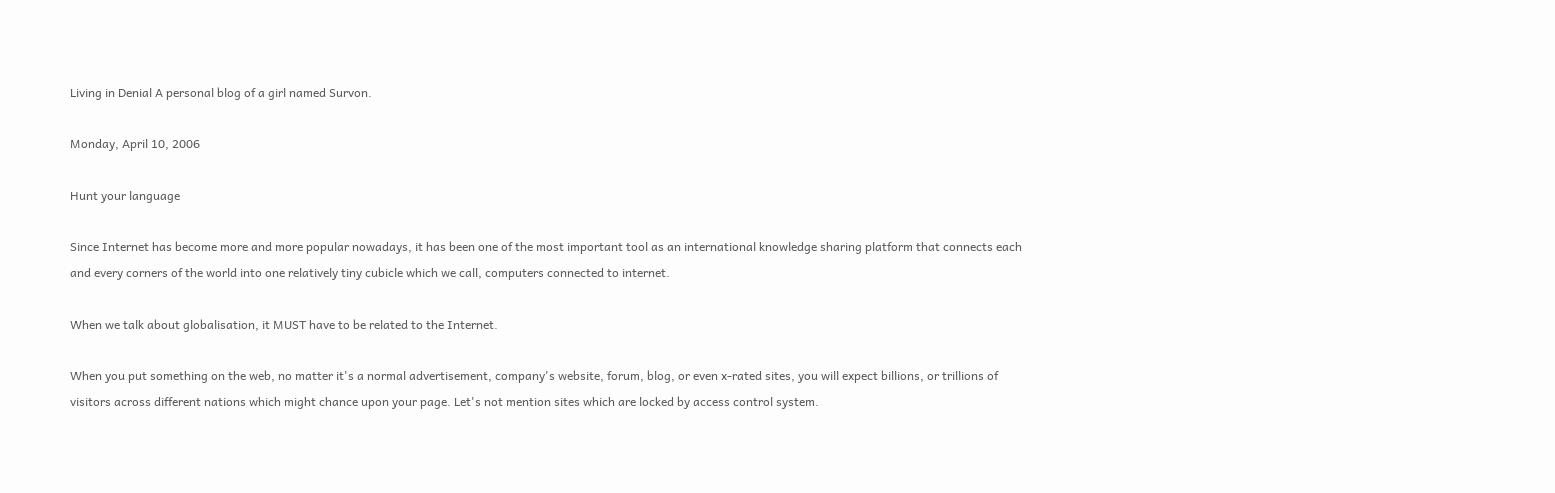Living in Denial A personal blog of a girl named Survon.

Monday, April 10, 2006

Hunt your language

Since Internet has become more and more popular nowadays, it has been one of the most important tool as an international knowledge sharing platform that connects each and every corners of the world into one relatively tiny cubicle which we call, computers connected to internet.

When we talk about globalisation, it MUST have to be related to the Internet.

When you put something on the web, no matter it's a normal advertisement, company's website, forum, blog, or even x-rated sites, you will expect billions, or trillions of visitors across different nations which might chance upon your page. Let's not mention sites which are locked by access control system.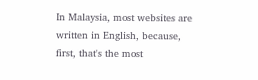In Malaysia, most websites are written in English, because, first, that's the most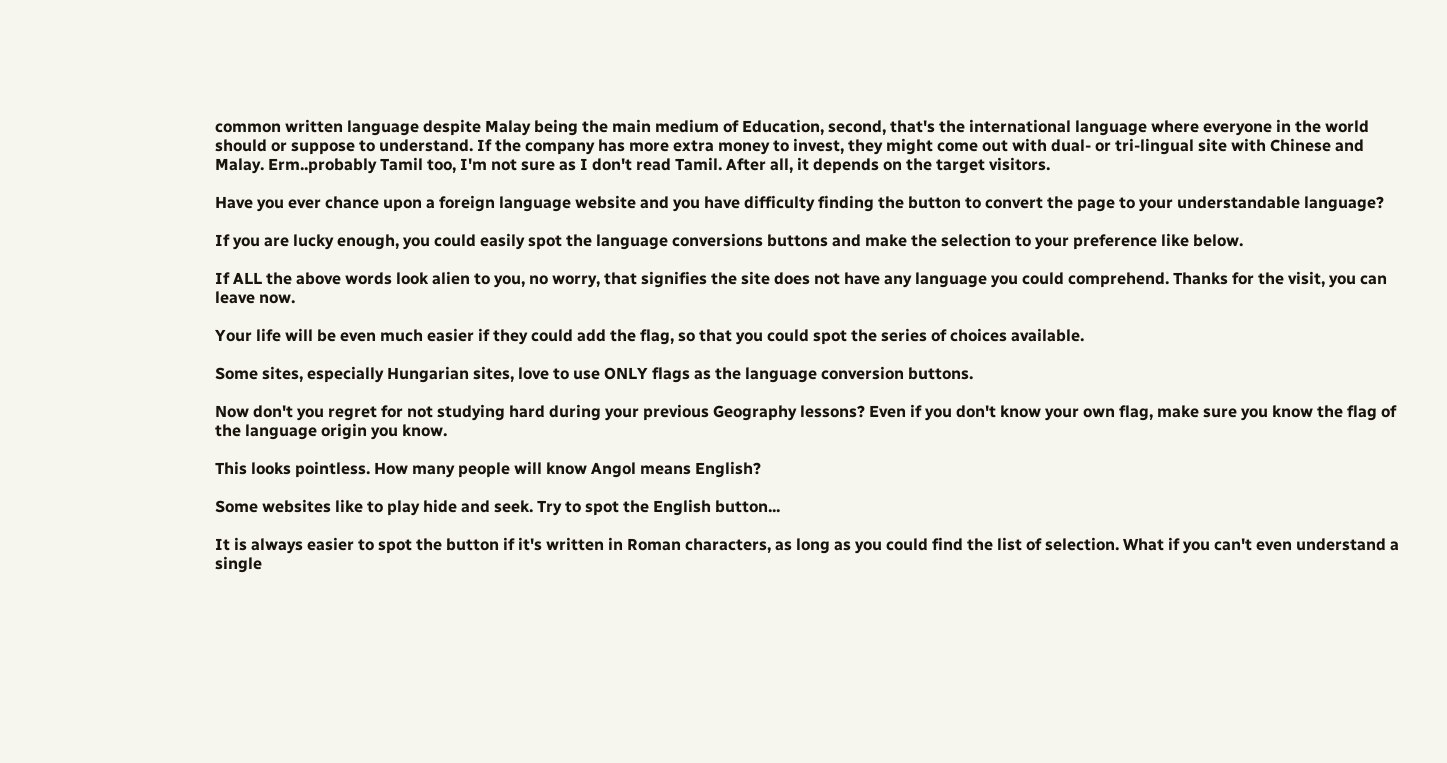common written language despite Malay being the main medium of Education, second, that's the international language where everyone in the world should or suppose to understand. If the company has more extra money to invest, they might come out with dual- or tri-lingual site with Chinese and Malay. Erm..probably Tamil too, I'm not sure as I don't read Tamil. After all, it depends on the target visitors.

Have you ever chance upon a foreign language website and you have difficulty finding the button to convert the page to your understandable language?

If you are lucky enough, you could easily spot the language conversions buttons and make the selection to your preference like below.

If ALL the above words look alien to you, no worry, that signifies the site does not have any language you could comprehend. Thanks for the visit, you can leave now.

Your life will be even much easier if they could add the flag, so that you could spot the series of choices available.

Some sites, especially Hungarian sites, love to use ONLY flags as the language conversion buttons.

Now don't you regret for not studying hard during your previous Geography lessons? Even if you don't know your own flag, make sure you know the flag of the language origin you know.

This looks pointless. How many people will know Angol means English?

Some websites like to play hide and seek. Try to spot the English button...

It is always easier to spot the button if it's written in Roman characters, as long as you could find the list of selection. What if you can't even understand a single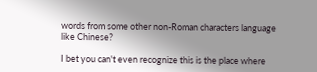words from some other non-Roman characters language like Chinese?

I bet you can't even recognize this is the place where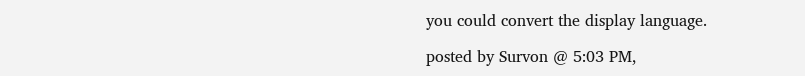you could convert the display language.

posted by Survon @ 5:03 PM,